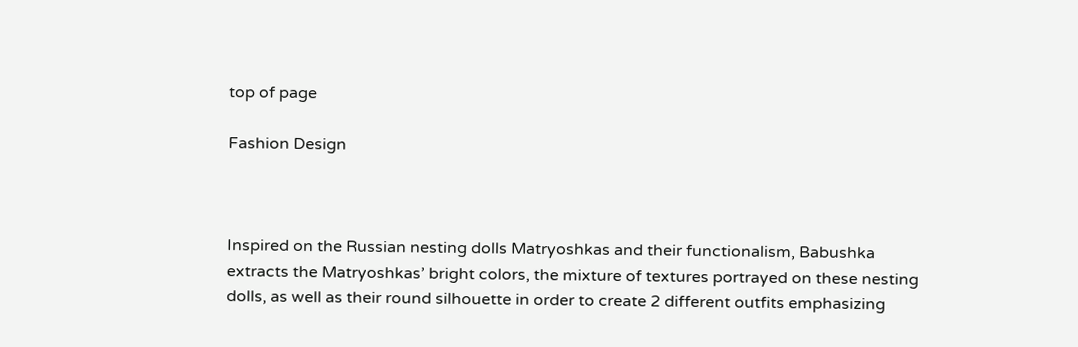top of page

Fashion Design



Inspired on the Russian nesting dolls Matryoshkas and their functionalism, Babushka extracts the Matryoshkas’ bright colors, the mixture of textures portrayed on these nesting dolls, as well as their round silhouette in order to create 2 different outfits emphasizing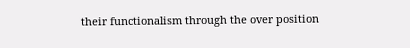their functionalism through the over position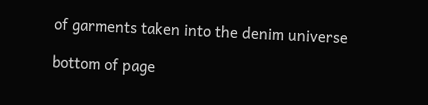of garments taken into the denim universe

bottom of page